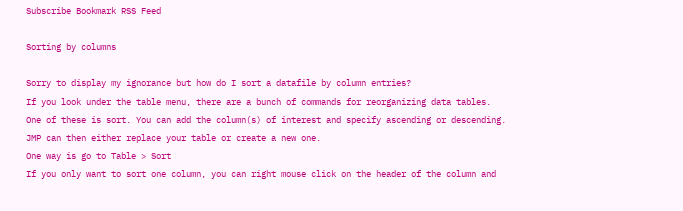Subscribe Bookmark RSS Feed

Sorting by columns

Sorry to display my ignorance but how do I sort a datafile by column entries?
If you look under the table menu, there are a bunch of commands for reorganizing data tables. One of these is sort. You can add the column(s) of interest and specify ascending or descending. JMP can then either replace your table or create a new one.
One way is go to Table > Sort
If you only want to sort one column, you can right mouse click on the header of the column and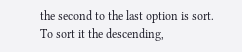the second to the last option is sort. To sort it the descending,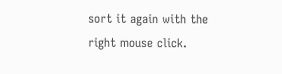sort it again with the right mouse click.